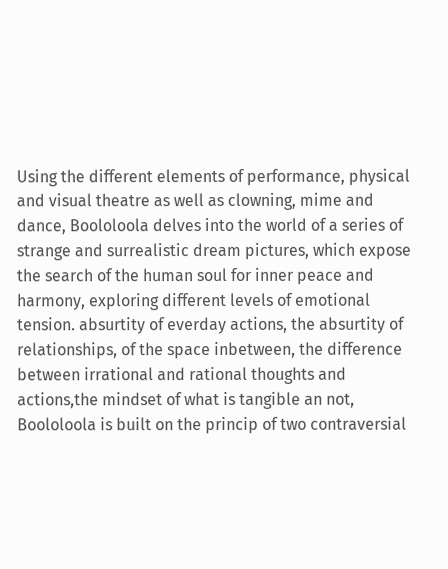Using the different elements of performance, physical and visual theatre as well as clowning, mime and dance, Boololoola delves into the world of a series of strange and surrealistic dream pictures, which expose the search of the human soul for inner peace and harmony, exploring different levels of emotional tension. absurtity of everday actions, the absurtity of relationships, of the space inbetween, the difference between irrational and rational thoughts and actions,the mindset of what is tangible an not, Boololoola is built on the princip of two contraversial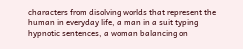characters from disolving worlds that represent the human in everyday life, a man in a suit typing hypnotic sentences, a woman balancing on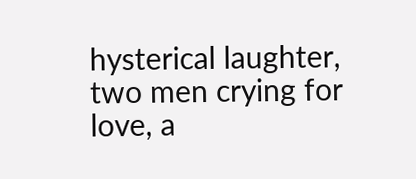hysterical laughter, two men crying for love, a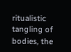ritualistic tangling of bodies, the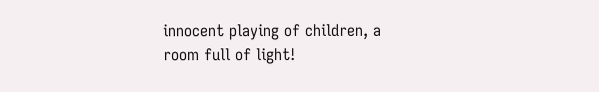innocent playing of children, a room full of light!